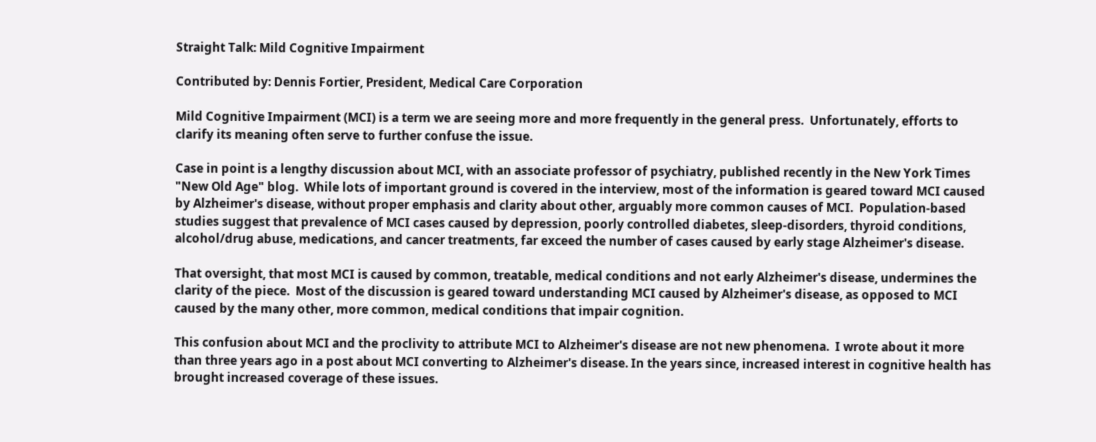Straight Talk: Mild Cognitive Impairment

Contributed by: Dennis Fortier, President, Medical Care Corporation

Mild Cognitive Impairment (MCI) is a term we are seeing more and more frequently in the general press.  Unfortunately, efforts to clarify its meaning often serve to further confuse the issue.

Case in point is a lengthy discussion about MCI, with an associate professor of psychiatry, published recently in the New York Times "New Old Age" blog.  While lots of important ground is covered in the interview, most of the information is geared toward MCI caused by Alzheimer's disease, without proper emphasis and clarity about other, arguably more common causes of MCI.  Population-based studies suggest that prevalence of MCI cases caused by depression, poorly controlled diabetes, sleep-disorders, thyroid conditions, alcohol/drug abuse, medications, and cancer treatments, far exceed the number of cases caused by early stage Alzheimer's disease.

That oversight, that most MCI is caused by common, treatable, medical conditions and not early Alzheimer's disease, undermines the clarity of the piece.  Most of the discussion is geared toward understanding MCI caused by Alzheimer's disease, as opposed to MCI caused by the many other, more common, medical conditions that impair cognition.

This confusion about MCI and the proclivity to attribute MCI to Alzheimer's disease are not new phenomena.  I wrote about it more than three years ago in a post about MCI converting to Alzheimer's disease. In the years since, increased interest in cognitive health has brought increased coverage of these issues.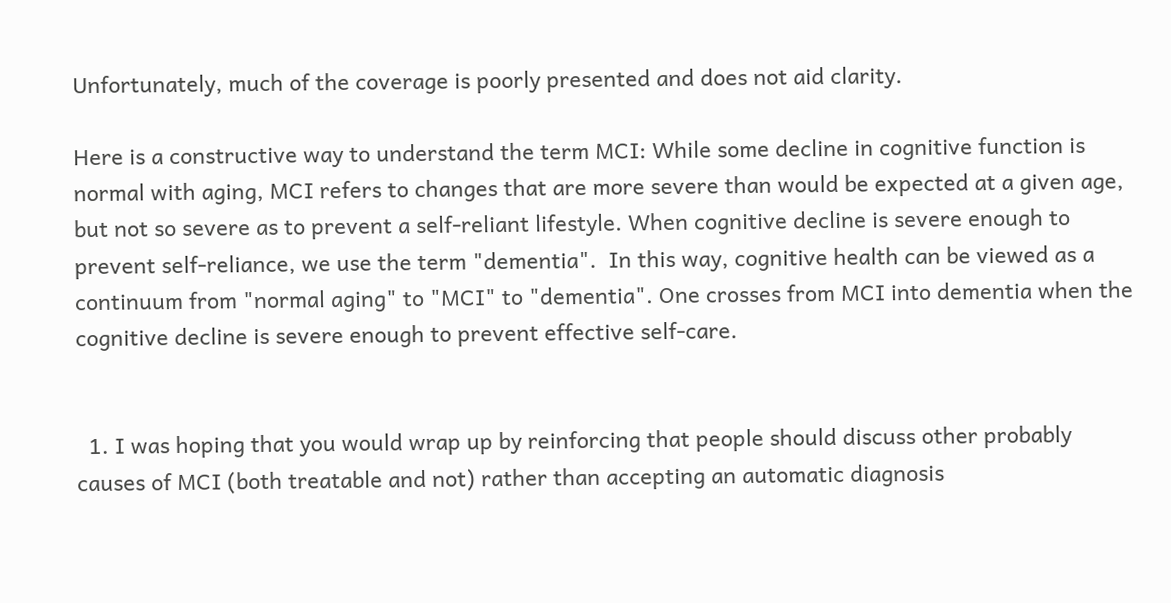Unfortunately, much of the coverage is poorly presented and does not aid clarity.

Here is a constructive way to understand the term MCI: While some decline in cognitive function is normal with aging, MCI refers to changes that are more severe than would be expected at a given age, but not so severe as to prevent a self-reliant lifestyle. When cognitive decline is severe enough to prevent self-reliance, we use the term "dementia".  In this way, cognitive health can be viewed as a continuum from "normal aging" to "MCI" to "dementia". One crosses from MCI into dementia when the cognitive decline is severe enough to prevent effective self-care.


  1. I was hoping that you would wrap up by reinforcing that people should discuss other probably causes of MCI (both treatable and not) rather than accepting an automatic diagnosis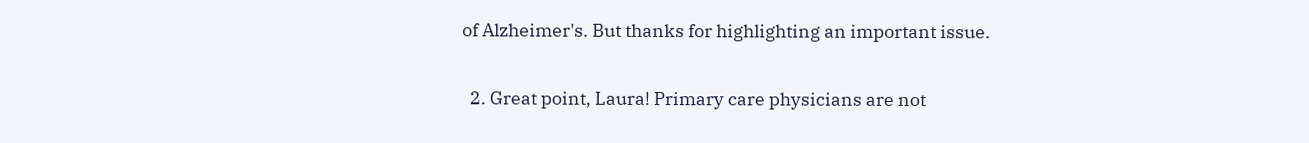of Alzheimer's. But thanks for highlighting an important issue.

  2. Great point, Laura! Primary care physicians are not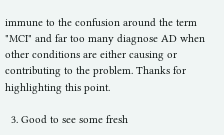immune to the confusion around the term "MCI" and far too many diagnose AD when other conditions are either causing or contributing to the problem. Thanks for highlighting this point.

  3. Good to see some fresh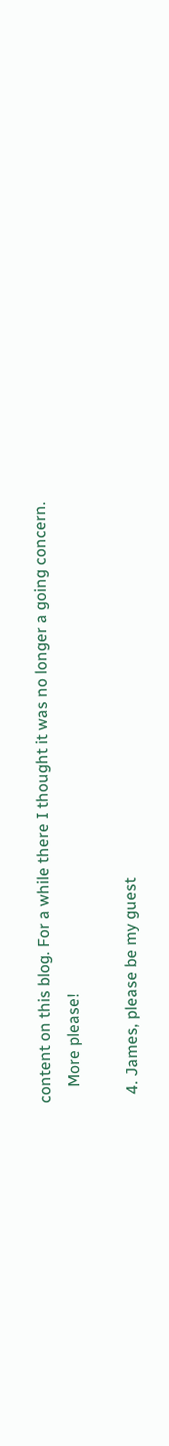content on this blog. For a while there I thought it was no longer a going concern.
    More please!

  4. James, please be my guest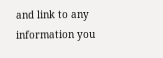and link to any information you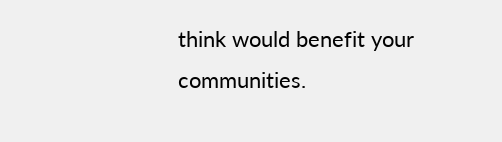think would benefit your communities.